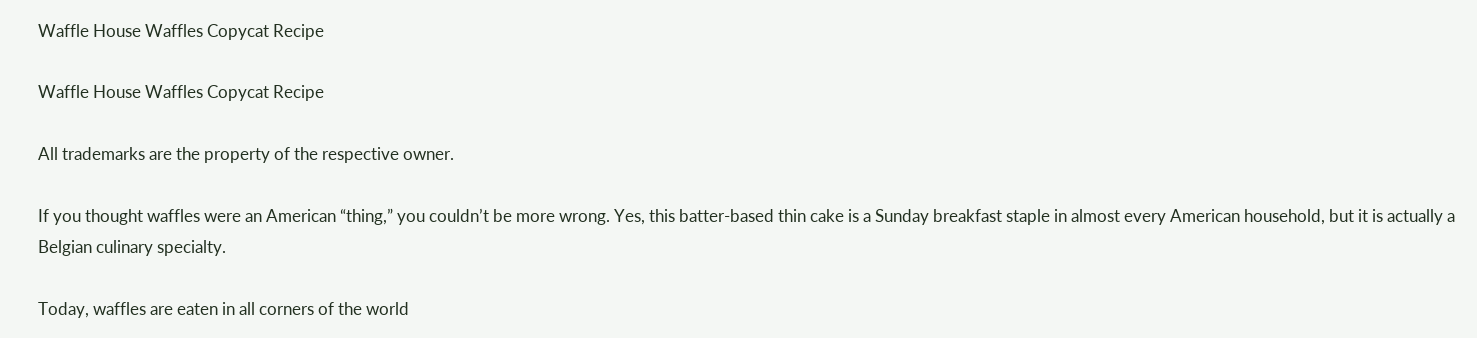Waffle House Waffles Copycat Recipe

Waffle House Waffles Copycat Recipe

All trademarks are the property of the respective owner.

If you thought waffles were an American “thing,” you couldn’t be more wrong. Yes, this batter-based thin cake is a Sunday breakfast staple in almost every American household, but it is actually a Belgian culinary specialty.

Today, waffles are eaten in all corners of the world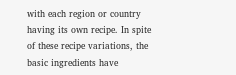with each region or country having its own recipe. In spite of these recipe variations, the basic ingredients have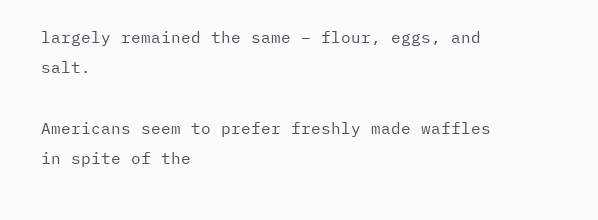largely remained the same – flour, eggs, and salt.

Americans seem to prefer freshly made waffles in spite of the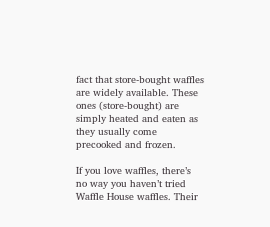fact that store-bought waffles are widely available. These ones (store-bought) are simply heated and eaten as they usually come precooked and frozen.

If you love waffles, there’s no way you haven’t tried Waffle House waffles. Their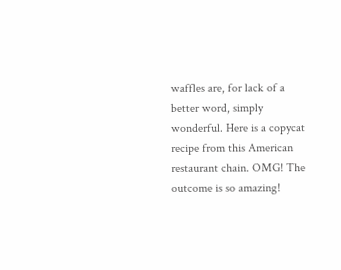waffles are, for lack of a better word, simply wonderful. Here is a copycat recipe from this American restaurant chain. OMG! The outcome is so amazing!